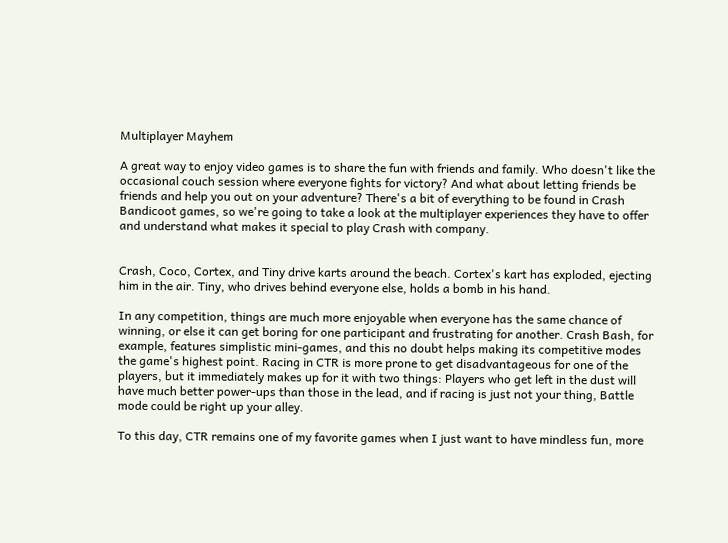Multiplayer Mayhem

A great way to enjoy video games is to share the fun with friends and family. Who doesn't like the occasional couch session where everyone fights for victory? And what about letting friends be friends and help you out on your adventure? There's a bit of everything to be found in Crash Bandicoot games, so we're going to take a look at the multiplayer experiences they have to offer and understand what makes it special to play Crash with company.


Crash, Coco, Cortex, and Tiny drive karts around the beach. Cortex's kart has exploded, ejecting him in the air. Tiny, who drives behind everyone else, holds a bomb in his hand.

In any competition, things are much more enjoyable when everyone has the same chance of winning, or else it can get boring for one participant and frustrating for another. Crash Bash, for example, features simplistic mini-games, and this no doubt helps making its competitive modes the game's highest point. Racing in CTR is more prone to get disadvantageous for one of the players, but it immediately makes up for it with two things: Players who get left in the dust will have much better power-ups than those in the lead, and if racing is just not your thing, Battle mode could be right up your alley.

To this day, CTR remains one of my favorite games when I just want to have mindless fun, more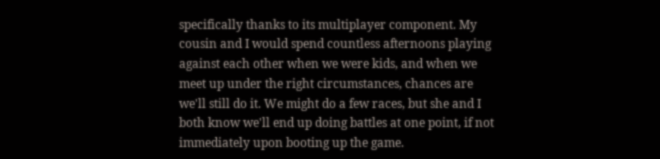specifically thanks to its multiplayer component. My cousin and I would spend countless afternoons playing against each other when we were kids, and when we meet up under the right circumstances, chances are we'll still do it. We might do a few races, but she and I both know we'll end up doing battles at one point, if not immediately upon booting up the game.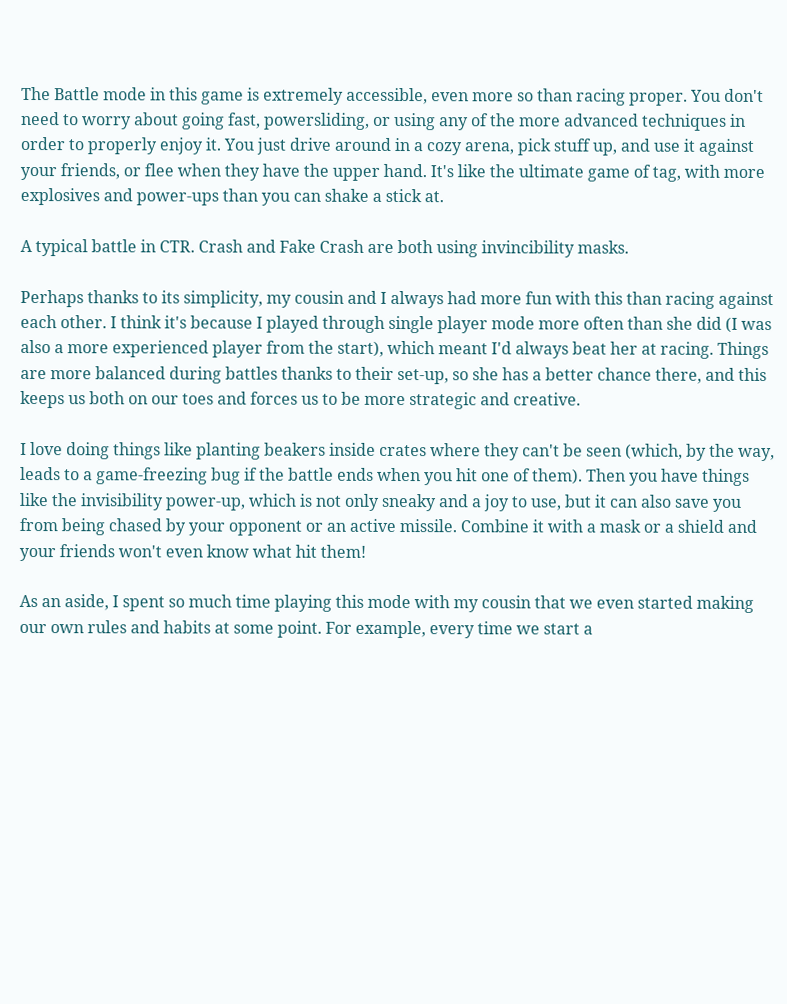The Battle mode in this game is extremely accessible, even more so than racing proper. You don't need to worry about going fast, powersliding, or using any of the more advanced techniques in order to properly enjoy it. You just drive around in a cozy arena, pick stuff up, and use it against your friends, or flee when they have the upper hand. It's like the ultimate game of tag, with more explosives and power-ups than you can shake a stick at.

A typical battle in CTR. Crash and Fake Crash are both using invincibility masks.

Perhaps thanks to its simplicity, my cousin and I always had more fun with this than racing against each other. I think it's because I played through single player mode more often than she did (I was also a more experienced player from the start), which meant I'd always beat her at racing. Things are more balanced during battles thanks to their set-up, so she has a better chance there, and this keeps us both on our toes and forces us to be more strategic and creative.

I love doing things like planting beakers inside crates where they can't be seen (which, by the way, leads to a game-freezing bug if the battle ends when you hit one of them). Then you have things like the invisibility power-up, which is not only sneaky and a joy to use, but it can also save you from being chased by your opponent or an active missile. Combine it with a mask or a shield and your friends won't even know what hit them!

As an aside, I spent so much time playing this mode with my cousin that we even started making our own rules and habits at some point. For example, every time we start a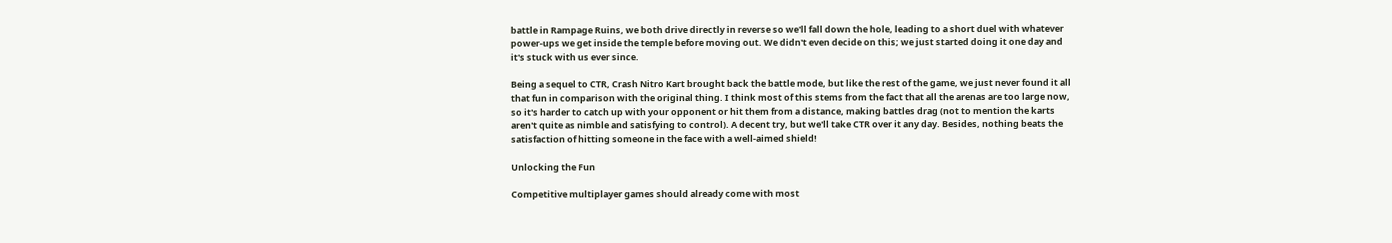battle in Rampage Ruins, we both drive directly in reverse so we'll fall down the hole, leading to a short duel with whatever power-ups we get inside the temple before moving out. We didn't even decide on this; we just started doing it one day and it's stuck with us ever since.

Being a sequel to CTR, Crash Nitro Kart brought back the battle mode, but like the rest of the game, we just never found it all that fun in comparison with the original thing. I think most of this stems from the fact that all the arenas are too large now, so it's harder to catch up with your opponent or hit them from a distance, making battles drag (not to mention the karts aren't quite as nimble and satisfying to control). A decent try, but we'll take CTR over it any day. Besides, nothing beats the satisfaction of hitting someone in the face with a well-aimed shield!

Unlocking the Fun

Competitive multiplayer games should already come with most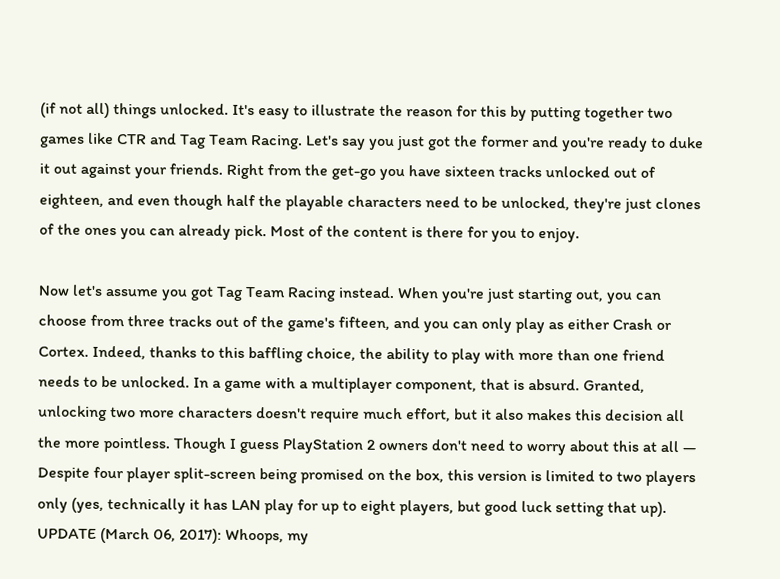(if not all) things unlocked. It's easy to illustrate the reason for this by putting together two games like CTR and Tag Team Racing. Let's say you just got the former and you're ready to duke it out against your friends. Right from the get-go you have sixteen tracks unlocked out of eighteen, and even though half the playable characters need to be unlocked, they're just clones of the ones you can already pick. Most of the content is there for you to enjoy.

Now let's assume you got Tag Team Racing instead. When you're just starting out, you can choose from three tracks out of the game's fifteen, and you can only play as either Crash or Cortex. Indeed, thanks to this baffling choice, the ability to play with more than one friend needs to be unlocked. In a game with a multiplayer component, that is absurd. Granted, unlocking two more characters doesn't require much effort, but it also makes this decision all the more pointless. Though I guess PlayStation 2 owners don't need to worry about this at all — Despite four player split-screen being promised on the box, this version is limited to two players only (yes, technically it has LAN play for up to eight players, but good luck setting that up).
UPDATE (March 06, 2017): Whoops, my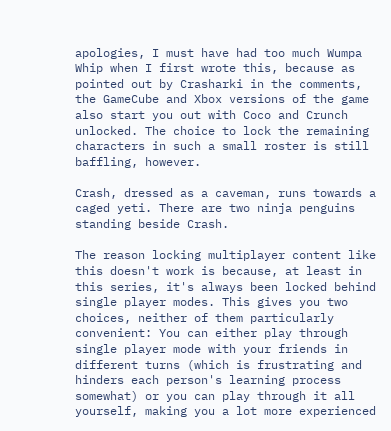apologies, I must have had too much Wumpa Whip when I first wrote this, because as pointed out by Crasharki in the comments, the GameCube and Xbox versions of the game also start you out with Coco and Crunch unlocked. The choice to lock the remaining characters in such a small roster is still baffling, however.

Crash, dressed as a caveman, runs towards a caged yeti. There are two ninja penguins standing beside Crash.

The reason locking multiplayer content like this doesn't work is because, at least in this series, it's always been locked behind single player modes. This gives you two choices, neither of them particularly convenient: You can either play through single player mode with your friends in different turns (which is frustrating and hinders each person's learning process somewhat) or you can play through it all yourself, making you a lot more experienced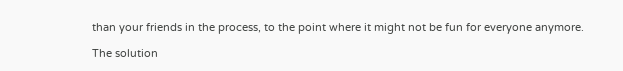than your friends in the process, to the point where it might not be fun for everyone anymore.

The solution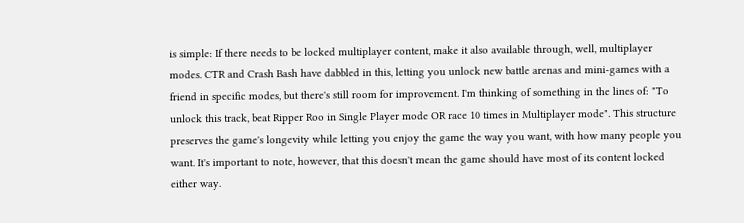is simple: If there needs to be locked multiplayer content, make it also available through, well, multiplayer modes. CTR and Crash Bash have dabbled in this, letting you unlock new battle arenas and mini-games with a friend in specific modes, but there's still room for improvement. I'm thinking of something in the lines of: "To unlock this track, beat Ripper Roo in Single Player mode OR race 10 times in Multiplayer mode". This structure preserves the game's longevity while letting you enjoy the game the way you want, with how many people you want. It's important to note, however, that this doesn't mean the game should have most of its content locked either way.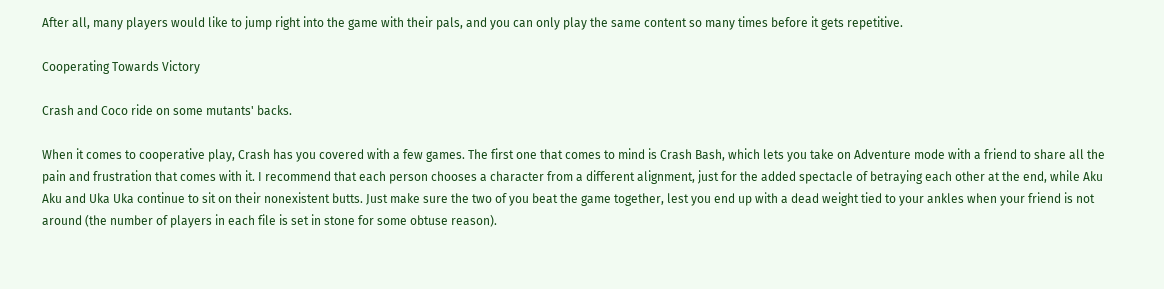After all, many players would like to jump right into the game with their pals, and you can only play the same content so many times before it gets repetitive.

Cooperating Towards Victory

Crash and Coco ride on some mutants' backs.

When it comes to cooperative play, Crash has you covered with a few games. The first one that comes to mind is Crash Bash, which lets you take on Adventure mode with a friend to share all the pain and frustration that comes with it. I recommend that each person chooses a character from a different alignment, just for the added spectacle of betraying each other at the end, while Aku Aku and Uka Uka continue to sit on their nonexistent butts. Just make sure the two of you beat the game together, lest you end up with a dead weight tied to your ankles when your friend is not around (the number of players in each file is set in stone for some obtuse reason).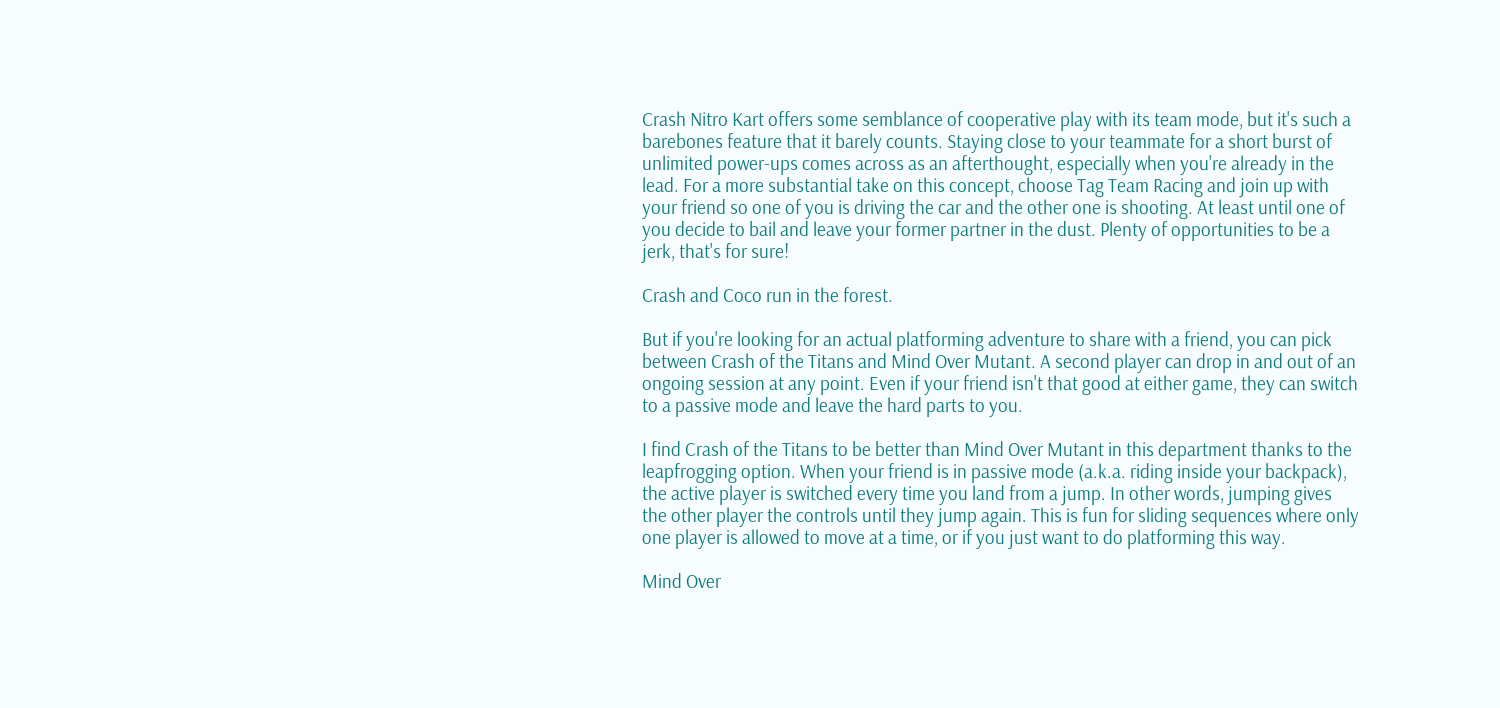Crash Nitro Kart offers some semblance of cooperative play with its team mode, but it's such a barebones feature that it barely counts. Staying close to your teammate for a short burst of unlimited power-ups comes across as an afterthought, especially when you're already in the lead. For a more substantial take on this concept, choose Tag Team Racing and join up with your friend so one of you is driving the car and the other one is shooting. At least until one of you decide to bail and leave your former partner in the dust. Plenty of opportunities to be a jerk, that's for sure!

Crash and Coco run in the forest.

But if you're looking for an actual platforming adventure to share with a friend, you can pick between Crash of the Titans and Mind Over Mutant. A second player can drop in and out of an ongoing session at any point. Even if your friend isn't that good at either game, they can switch to a passive mode and leave the hard parts to you.

I find Crash of the Titans to be better than Mind Over Mutant in this department thanks to the leapfrogging option. When your friend is in passive mode (a.k.a. riding inside your backpack), the active player is switched every time you land from a jump. In other words, jumping gives the other player the controls until they jump again. This is fun for sliding sequences where only one player is allowed to move at a time, or if you just want to do platforming this way.

Mind Over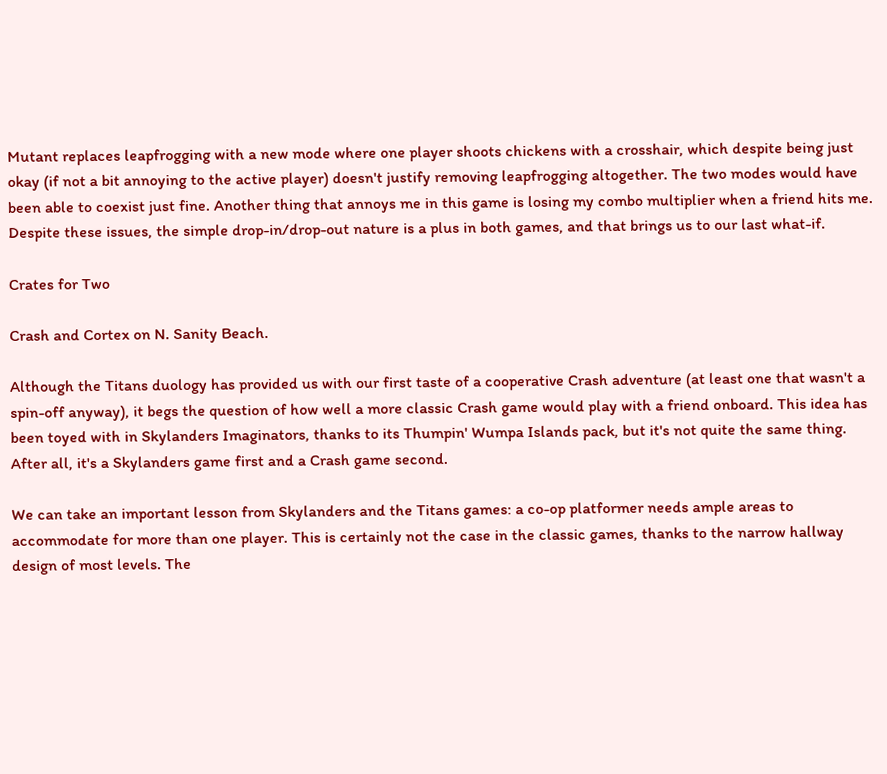Mutant replaces leapfrogging with a new mode where one player shoots chickens with a crosshair, which despite being just okay (if not a bit annoying to the active player) doesn't justify removing leapfrogging altogether. The two modes would have been able to coexist just fine. Another thing that annoys me in this game is losing my combo multiplier when a friend hits me. Despite these issues, the simple drop-in/drop-out nature is a plus in both games, and that brings us to our last what-if.

Crates for Two

Crash and Cortex on N. Sanity Beach.

Although the Titans duology has provided us with our first taste of a cooperative Crash adventure (at least one that wasn't a spin-off anyway), it begs the question of how well a more classic Crash game would play with a friend onboard. This idea has been toyed with in Skylanders Imaginators, thanks to its Thumpin' Wumpa Islands pack, but it's not quite the same thing. After all, it's a Skylanders game first and a Crash game second.

We can take an important lesson from Skylanders and the Titans games: a co-op platformer needs ample areas to accommodate for more than one player. This is certainly not the case in the classic games, thanks to the narrow hallway design of most levels. The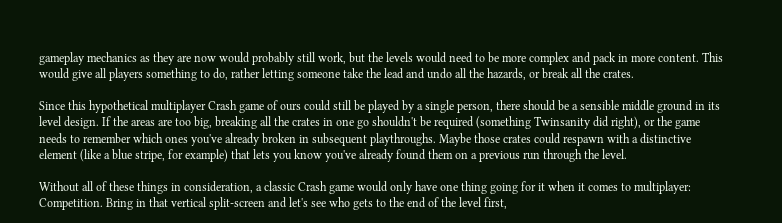gameplay mechanics as they are now would probably still work, but the levels would need to be more complex and pack in more content. This would give all players something to do, rather letting someone take the lead and undo all the hazards, or break all the crates.

Since this hypothetical multiplayer Crash game of ours could still be played by a single person, there should be a sensible middle ground in its level design. If the areas are too big, breaking all the crates in one go shouldn't be required (something Twinsanity did right), or the game needs to remember which ones you've already broken in subsequent playthroughs. Maybe those crates could respawn with a distinctive element (like a blue stripe, for example) that lets you know you've already found them on a previous run through the level.

Without all of these things in consideration, a classic Crash game would only have one thing going for it when it comes to multiplayer: Competition. Bring in that vertical split-screen and let's see who gets to the end of the level first,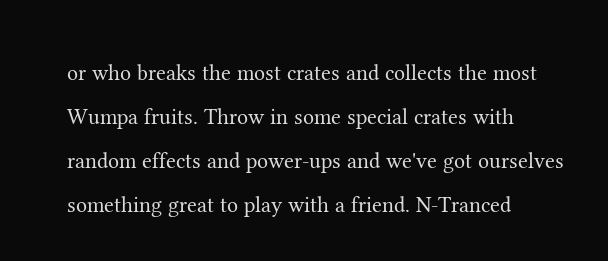or who breaks the most crates and collects the most Wumpa fruits. Throw in some special crates with random effects and power-ups and we've got ourselves something great to play with a friend. N-Tranced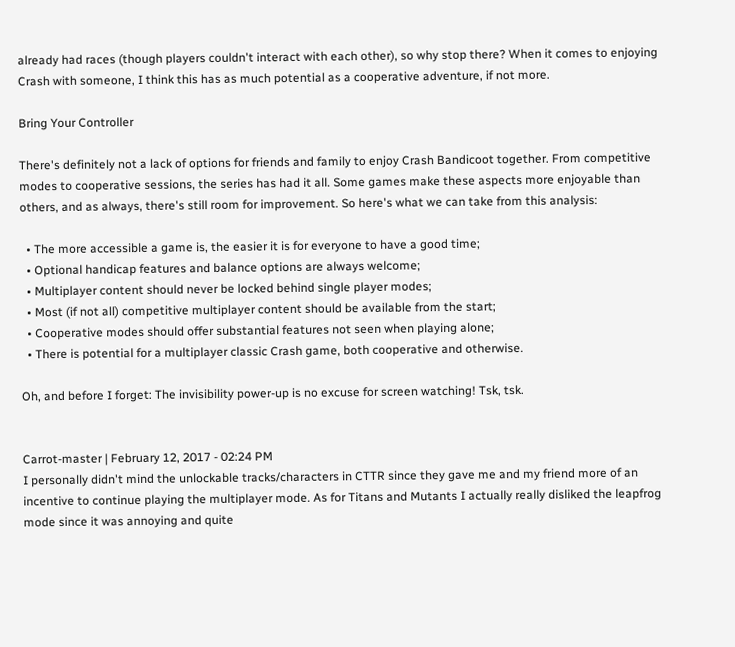already had races (though players couldn't interact with each other), so why stop there? When it comes to enjoying Crash with someone, I think this has as much potential as a cooperative adventure, if not more.

Bring Your Controller

There's definitely not a lack of options for friends and family to enjoy Crash Bandicoot together. From competitive modes to cooperative sessions, the series has had it all. Some games make these aspects more enjoyable than others, and as always, there's still room for improvement. So here's what we can take from this analysis:

  • The more accessible a game is, the easier it is for everyone to have a good time;
  • Optional handicap features and balance options are always welcome;
  • Multiplayer content should never be locked behind single player modes;
  • Most (if not all) competitive multiplayer content should be available from the start;
  • Cooperative modes should offer substantial features not seen when playing alone;
  • There is potential for a multiplayer classic Crash game, both cooperative and otherwise.

Oh, and before I forget: The invisibility power-up is no excuse for screen watching! Tsk, tsk.


Carrot-master | February 12, 2017 - 02:24 PM
I personally didn't mind the unlockable tracks/characters in CTTR since they gave me and my friend more of an incentive to continue playing the multiplayer mode. As for Titans and Mutants I actually really disliked the leapfrog mode since it was annoying and quite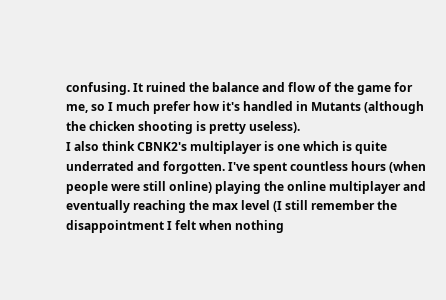confusing. It ruined the balance and flow of the game for me, so I much prefer how it's handled in Mutants (although the chicken shooting is pretty useless).
I also think CBNK2's multiplayer is one which is quite underrated and forgotten. I've spent countless hours (when people were still online) playing the online multiplayer and eventually reaching the max level (I still remember the disappointment I felt when nothing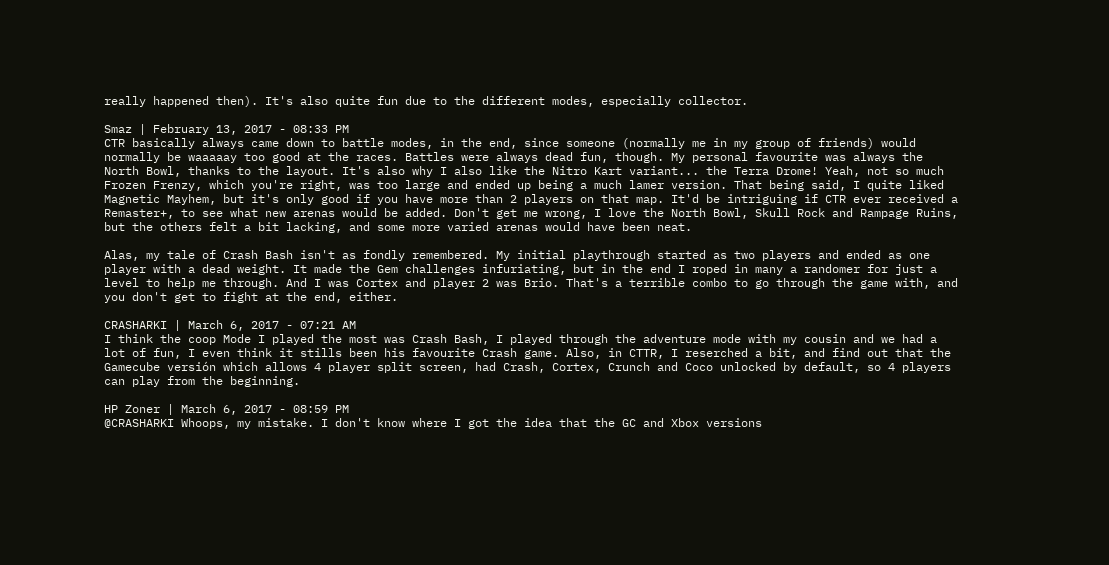really happened then). It's also quite fun due to the different modes, especially collector.

Smaz | February 13, 2017 - 08:33 PM
CTR basically always came down to battle modes, in the end, since someone (normally me in my group of friends) would normally be waaaaay too good at the races. Battles were always dead fun, though. My personal favourite was always the North Bowl, thanks to the layout. It's also why I also like the Nitro Kart variant... the Terra Drome! Yeah, not so much Frozen Frenzy, which you're right, was too large and ended up being a much lamer version. That being said, I quite liked Magnetic Mayhem, but it's only good if you have more than 2 players on that map. It'd be intriguing if CTR ever received a Remaster+, to see what new arenas would be added. Don't get me wrong, I love the North Bowl, Skull Rock and Rampage Ruins, but the others felt a bit lacking, and some more varied arenas would have been neat.

Alas, my tale of Crash Bash isn't as fondly remembered. My initial playthrough started as two players and ended as one player with a dead weight. It made the Gem challenges infuriating, but in the end I roped in many a randomer for just a level to help me through. And I was Cortex and player 2 was Brio. That's a terrible combo to go through the game with, and you don't get to fight at the end, either.

CRASHARKI | March 6, 2017 - 07:21 AM
I think the coop Mode I played the most was Crash Bash, I played through the adventure mode with my cousin and we had a lot of fun, I even think it stills been his favourite Crash game. Also, in CTTR, I reserched a bit, and find out that the Gamecube versión which allows 4 player split screen, had Crash, Cortex, Crunch and Coco unlocked by default, so 4 players can play from the beginning.

HP Zoner | March 6, 2017 - 08:59 PM
@CRASHARKI Whoops, my mistake. I don't know where I got the idea that the GC and Xbox versions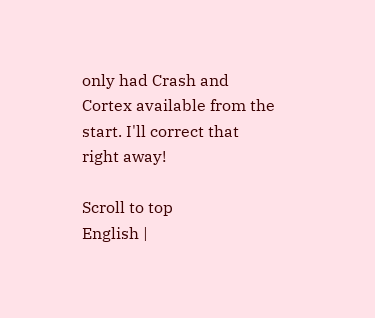only had Crash and Cortex available from the start. I'll correct that right away!

Scroll to top
English |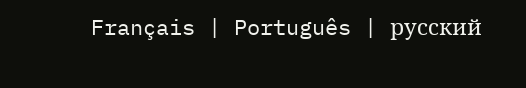Français | Português | русский